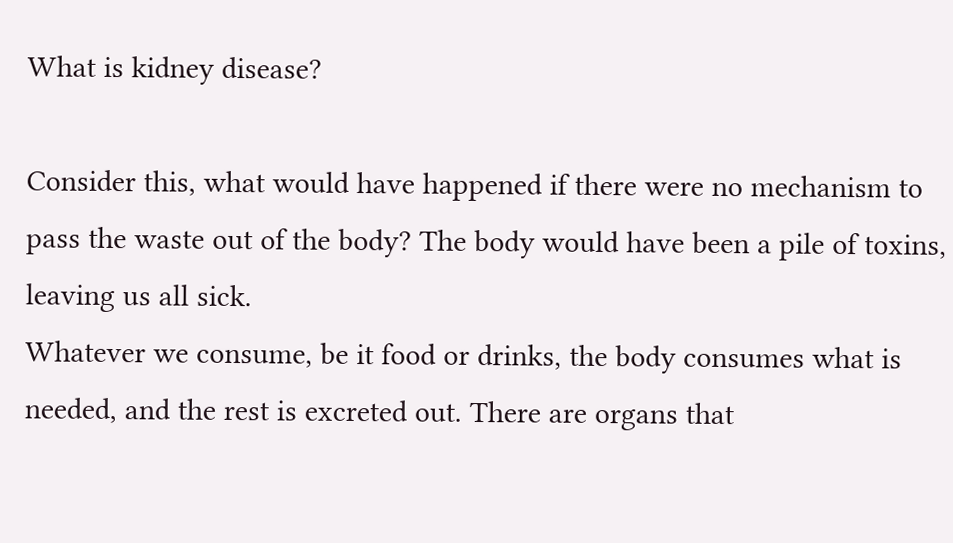What is kidney disease?

Consider this, what would have happened if there were no mechanism to pass the waste out of the body? The body would have been a pile of toxins, leaving us all sick.
Whatever we consume, be it food or drinks, the body consumes what is needed, and the rest is excreted out. There are organs that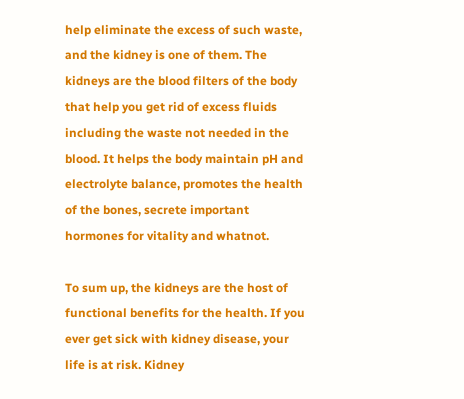help eliminate the excess of such waste, and the kidney is one of them. The kidneys are the blood filters of the body that help you get rid of excess fluids including the waste not needed in the blood. It helps the body maintain pH and electrolyte balance, promotes the health of the bones, secrete important hormones for vitality and whatnot.

To sum up, the kidneys are the host of functional benefits for the health. If you ever get sick with kidney disease, your life is at risk. Kidney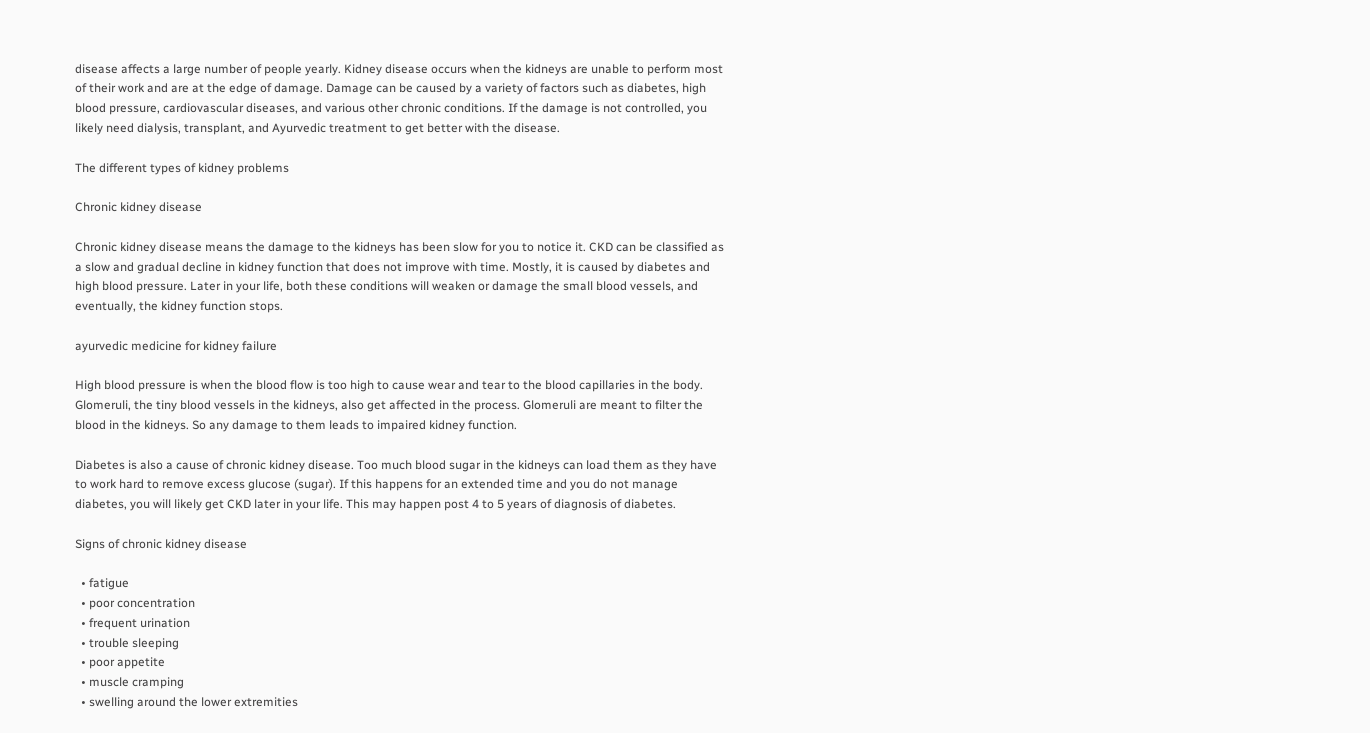disease affects a large number of people yearly. Kidney disease occurs when the kidneys are unable to perform most of their work and are at the edge of damage. Damage can be caused by a variety of factors such as diabetes, high blood pressure, cardiovascular diseases, and various other chronic conditions. If the damage is not controlled, you likely need dialysis, transplant, and Ayurvedic treatment to get better with the disease.

The different types of kidney problems

Chronic kidney disease

Chronic kidney disease means the damage to the kidneys has been slow for you to notice it. CKD can be classified as a slow and gradual decline in kidney function that does not improve with time. Mostly, it is caused by diabetes and high blood pressure. Later in your life, both these conditions will weaken or damage the small blood vessels, and eventually, the kidney function stops.

ayurvedic medicine for kidney failure

High blood pressure is when the blood flow is too high to cause wear and tear to the blood capillaries in the body. Glomeruli, the tiny blood vessels in the kidneys, also get affected in the process. Glomeruli are meant to filter the blood in the kidneys. So any damage to them leads to impaired kidney function.

Diabetes is also a cause of chronic kidney disease. Too much blood sugar in the kidneys can load them as they have to work hard to remove excess glucose (sugar). If this happens for an extended time and you do not manage diabetes, you will likely get CKD later in your life. This may happen post 4 to 5 years of diagnosis of diabetes.

Signs of chronic kidney disease

  • fatigue
  • poor concentration
  • frequent urination
  • trouble sleeping
  • poor appetite
  • muscle cramping
  • swelling around the lower extremities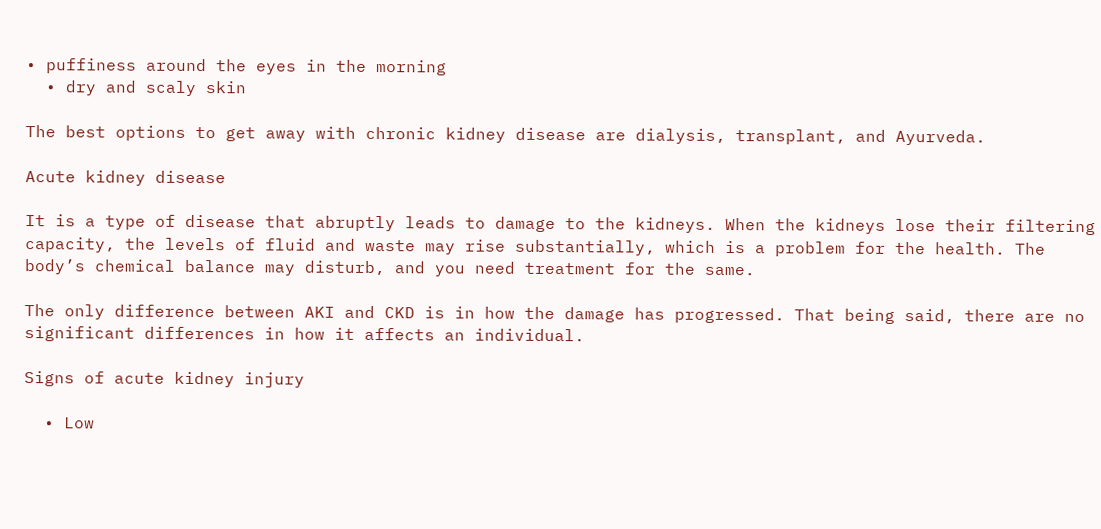• puffiness around the eyes in the morning
  • dry and scaly skin

The best options to get away with chronic kidney disease are dialysis, transplant, and Ayurveda.

Acute kidney disease

It is a type of disease that abruptly leads to damage to the kidneys. When the kidneys lose their filtering capacity, the levels of fluid and waste may rise substantially, which is a problem for the health. The body’s chemical balance may disturb, and you need treatment for the same.

The only difference between AKI and CKD is in how the damage has progressed. That being said, there are no significant differences in how it affects an individual.

Signs of acute kidney injury

  • Low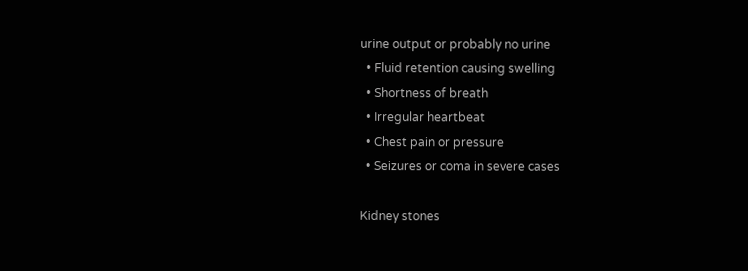urine output or probably no urine
  • Fluid retention causing swelling
  • Shortness of breath
  • Irregular heartbeat
  • Chest pain or pressure
  • Seizures or coma in severe cases

Kidney stones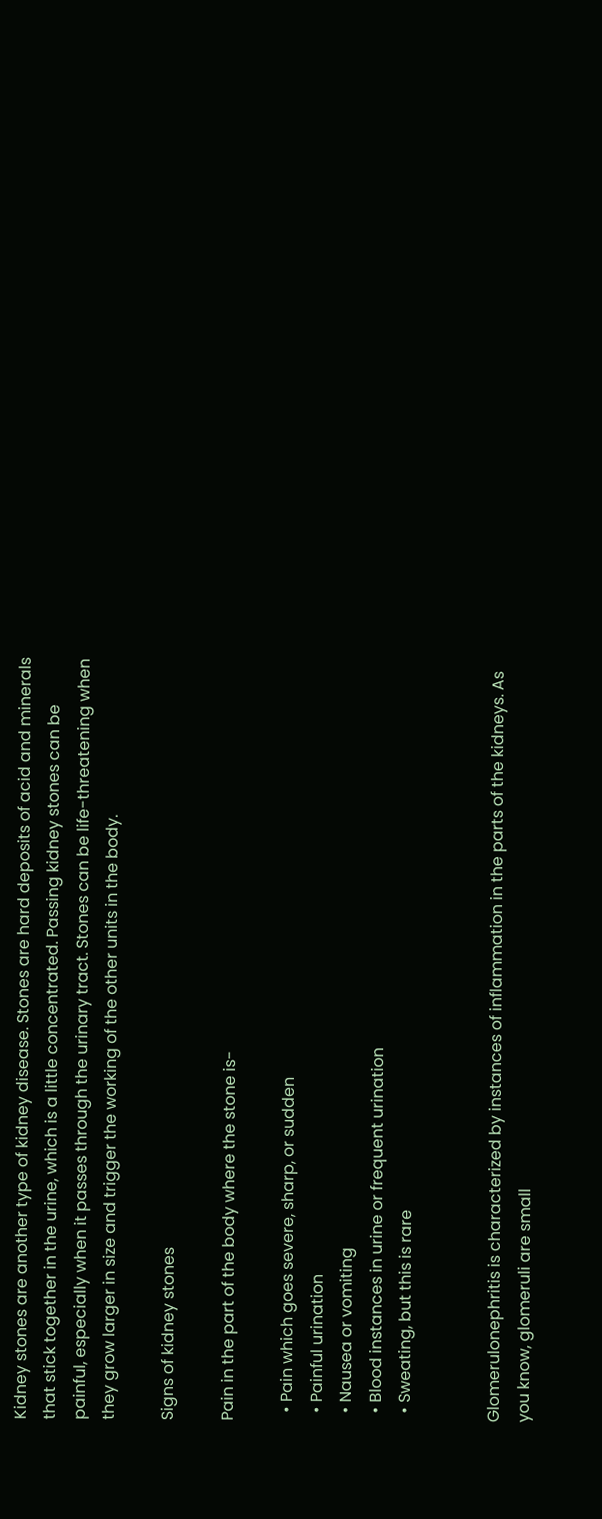Kidney stones are another type of kidney disease. Stones are hard deposits of acid and minerals that stick together in the urine, which is a little concentrated. Passing kidney stones can be painful, especially when it passes through the urinary tract. Stones can be life-threatening when they grow larger in size and trigger the working of the other units in the body.

Signs of kidney stones

Pain in the part of the body where the stone is-

  • Pain which goes severe, sharp, or sudden
  • Painful urination
  • Nausea or vomiting
  • Blood instances in urine or frequent urination
  • Sweating, but this is rare


Glomerulonephritis is characterized by instances of inflammation in the parts of the kidneys. As you know, glomeruli are small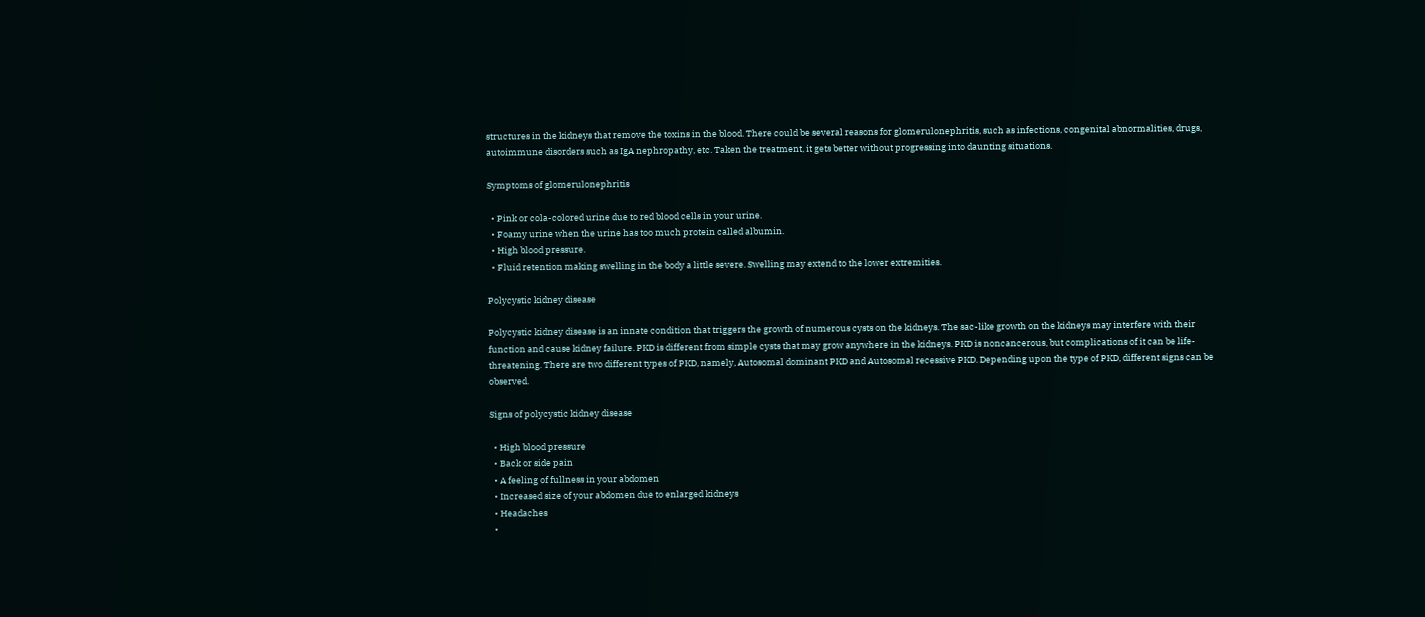structures in the kidneys that remove the toxins in the blood. There could be several reasons for glomerulonephritis, such as infections, congenital abnormalities, drugs, autoimmune disorders such as IgA nephropathy, etc. Taken the treatment, it gets better without progressing into daunting situations.

Symptoms of glomerulonephritis

  • Pink or cola-colored urine due to red blood cells in your urine.
  • Foamy urine when the urine has too much protein called albumin.
  • High blood pressure.
  • Fluid retention making swelling in the body a little severe. Swelling may extend to the lower extremities.

Polycystic kidney disease

Polycystic kidney disease is an innate condition that triggers the growth of numerous cysts on the kidneys. The sac-like growth on the kidneys may interfere with their function and cause kidney failure. PKD is different from simple cysts that may grow anywhere in the kidneys. PKD is noncancerous, but complications of it can be life-threatening. There are two different types of PKD, namely, Autosomal dominant PKD and Autosomal recessive PKD. Depending upon the type of PKD, different signs can be observed.

Signs of polycystic kidney disease

  • High blood pressure
  • Back or side pain
  • A feeling of fullness in your abdomen
  • Increased size of your abdomen due to enlarged kidneys
  • Headaches
  •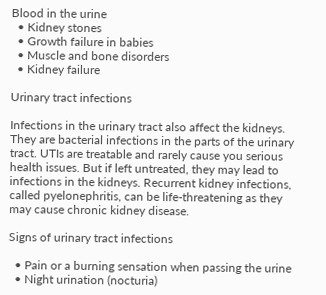Blood in the urine
  • Kidney stones
  • Growth failure in babies
  • Muscle and bone disorders
  • Kidney failure

Urinary tract infections

Infections in the urinary tract also affect the kidneys. They are bacterial infections in the parts of the urinary tract. UTIs are treatable and rarely cause you serious health issues. But if left untreated, they may lead to infections in the kidneys. Recurrent kidney infections, called pyelonephritis, can be life-threatening as they may cause chronic kidney disease.

Signs of urinary tract infections

  • Pain or a burning sensation when passing the urine
  • Night urination (nocturia)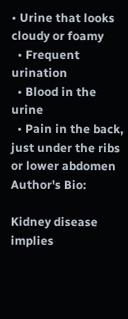• Urine that looks cloudy or foamy
  • Frequent urination
  • Blood in the urine
  • Pain in the back, just under the ribs or lower abdomen
Author's Bio:

Kidney disease implies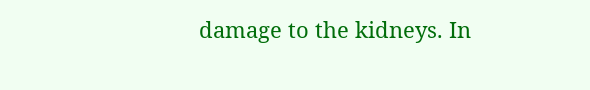damage to the kidneys. In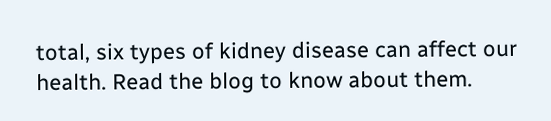total, six types of kidney disease can affect our health. Read the blog to know about them.